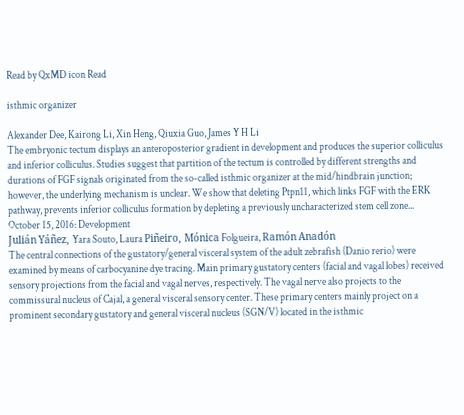Read by QxMD icon Read

isthmic organizer

Alexander Dee, Kairong Li, Xin Heng, Qiuxia Guo, James Y H Li
The embryonic tectum displays an anteroposterior gradient in development and produces the superior colliculus and inferior colliculus. Studies suggest that partition of the tectum is controlled by different strengths and durations of FGF signals originated from the so-called isthmic organizer at the mid/hindbrain junction; however, the underlying mechanism is unclear. We show that deleting Ptpn11, which links FGF with the ERK pathway, prevents inferior colliculus formation by depleting a previously uncharacterized stem cell zone...
October 15, 2016: Development
Julián Yáñez, Yara Souto, Laura Piñeiro, Mónica Folgueira, Ramón Anadón
The central connections of the gustatory/general visceral system of the adult zebrafish (Danio rerio) were examined by means of carbocyanine dye tracing. Main primary gustatory centers (facial and vagal lobes) received sensory projections from the facial and vagal nerves, respectively. The vagal nerve also projects to the commissural nucleus of Cajal, a general visceral sensory center. These primary centers mainly project on a prominent secondary gustatory and general visceral nucleus (SGN/V) located in the isthmic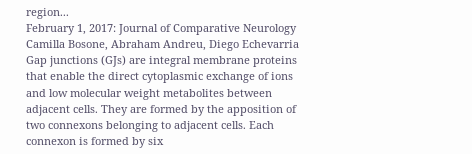region...
February 1, 2017: Journal of Comparative Neurology
Camilla Bosone, Abraham Andreu, Diego Echevarria
Gap junctions (GJs) are integral membrane proteins that enable the direct cytoplasmic exchange of ions and low molecular weight metabolites between adjacent cells. They are formed by the apposition of two connexons belonging to adjacent cells. Each connexon is formed by six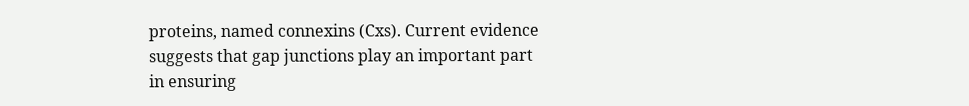proteins, named connexins (Cxs). Current evidence suggests that gap junctions play an important part in ensuring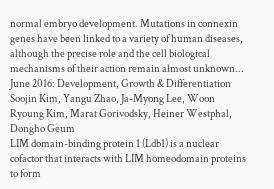normal embryo development. Mutations in connexin genes have been linked to a variety of human diseases, although the precise role and the cell biological mechanisms of their action remain almost unknown...
June 2016: Development, Growth & Differentiation
Soojin Kim, Yangu Zhao, Ja-Myong Lee, Woon Ryoung Kim, Marat Gorivodsky, Heiner Westphal, Dongho Geum
LIM domain-binding protein 1 (Ldb1) is a nuclear cofactor that interacts with LIM homeodomain proteins to form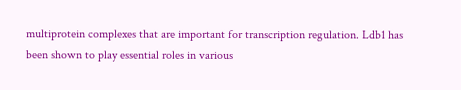multiprotein complexes that are important for transcription regulation. Ldb1 has been shown to play essential roles in various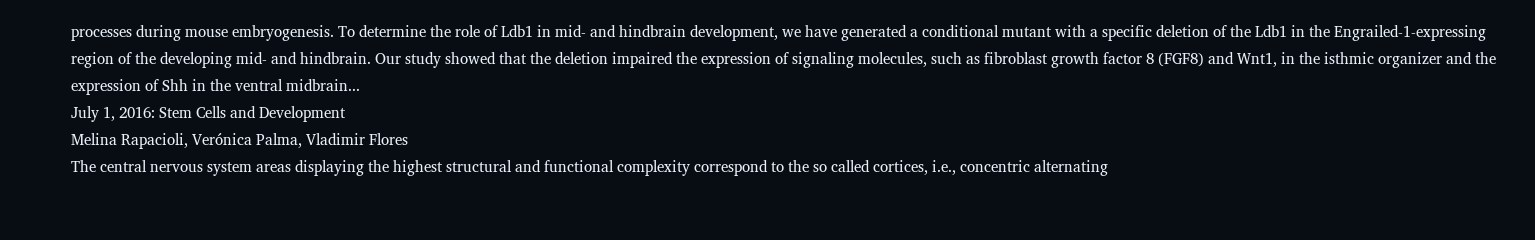processes during mouse embryogenesis. To determine the role of Ldb1 in mid- and hindbrain development, we have generated a conditional mutant with a specific deletion of the Ldb1 in the Engrailed-1-expressing region of the developing mid- and hindbrain. Our study showed that the deletion impaired the expression of signaling molecules, such as fibroblast growth factor 8 (FGF8) and Wnt1, in the isthmic organizer and the expression of Shh in the ventral midbrain...
July 1, 2016: Stem Cells and Development
Melina Rapacioli, Verónica Palma, Vladimir Flores
The central nervous system areas displaying the highest structural and functional complexity correspond to the so called cortices, i.e., concentric alternating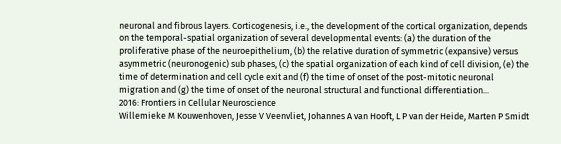neuronal and fibrous layers. Corticogenesis, i.e., the development of the cortical organization, depends on the temporal-spatial organization of several developmental events: (a) the duration of the proliferative phase of the neuroepithelium, (b) the relative duration of symmetric (expansive) versus asymmetric (neuronogenic) sub phases, (c) the spatial organization of each kind of cell division, (e) the time of determination and cell cycle exit and (f) the time of onset of the post-mitotic neuronal migration and (g) the time of onset of the neuronal structural and functional differentiation...
2016: Frontiers in Cellular Neuroscience
Willemieke M Kouwenhoven, Jesse V Veenvliet, Johannes A van Hooft, L P van der Heide, Marten P Smidt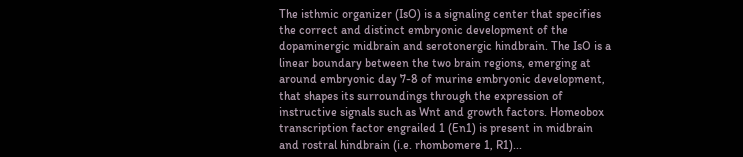The isthmic organizer (IsO) is a signaling center that specifies the correct and distinct embryonic development of the dopaminergic midbrain and serotonergic hindbrain. The IsO is a linear boundary between the two brain regions, emerging at around embryonic day 7-8 of murine embryonic development, that shapes its surroundings through the expression of instructive signals such as Wnt and growth factors. Homeobox transcription factor engrailed 1 (En1) is present in midbrain and rostral hindbrain (i.e. rhombomere 1, R1)...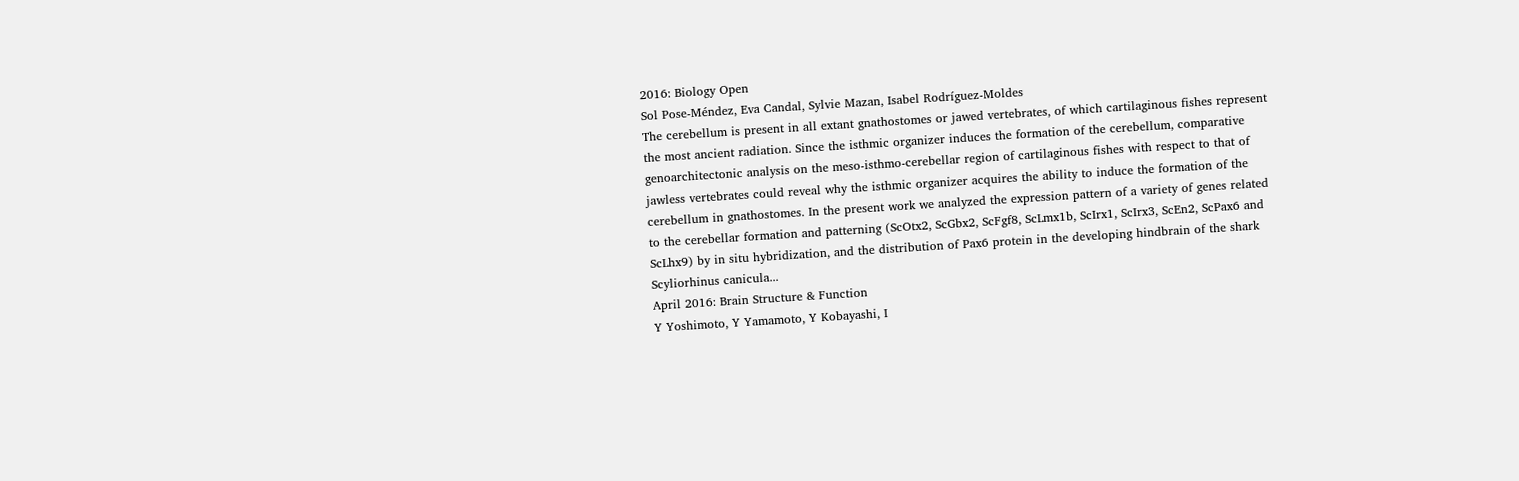2016: Biology Open
Sol Pose-Méndez, Eva Candal, Sylvie Mazan, Isabel Rodríguez-Moldes
The cerebellum is present in all extant gnathostomes or jawed vertebrates, of which cartilaginous fishes represent the most ancient radiation. Since the isthmic organizer induces the formation of the cerebellum, comparative genoarchitectonic analysis on the meso-isthmo-cerebellar region of cartilaginous fishes with respect to that of jawless vertebrates could reveal why the isthmic organizer acquires the ability to induce the formation of the cerebellum in gnathostomes. In the present work we analyzed the expression pattern of a variety of genes related to the cerebellar formation and patterning (ScOtx2, ScGbx2, ScFgf8, ScLmx1b, ScIrx1, ScIrx3, ScEn2, ScPax6 and ScLhx9) by in situ hybridization, and the distribution of Pax6 protein in the developing hindbrain of the shark Scyliorhinus canicula...
April 2016: Brain Structure & Function
Y Yoshimoto, Y Yamamoto, Y Kobayashi, I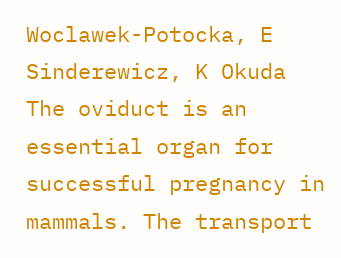Woclawek-Potocka, E Sinderewicz, K Okuda
The oviduct is an essential organ for successful pregnancy in mammals. The transport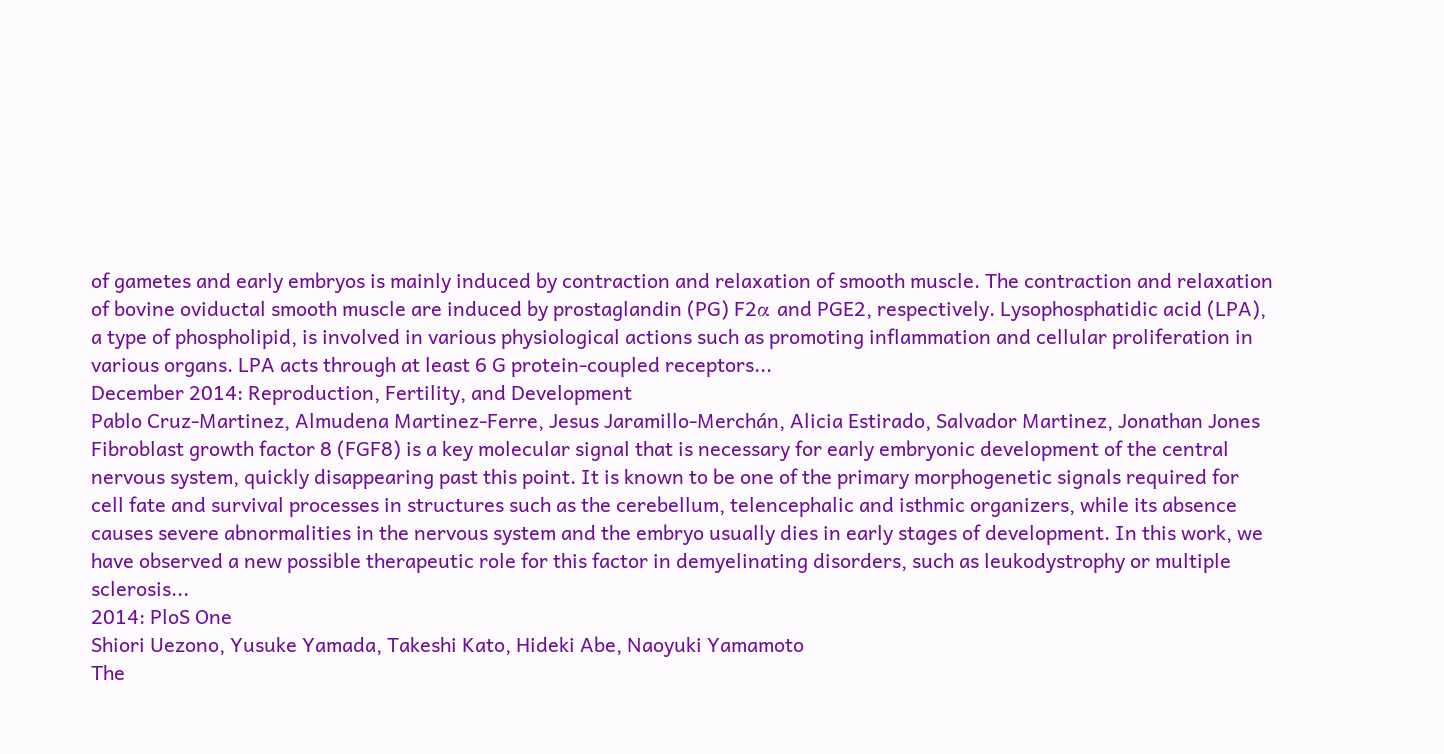of gametes and early embryos is mainly induced by contraction and relaxation of smooth muscle. The contraction and relaxation of bovine oviductal smooth muscle are induced by prostaglandin (PG) F2α and PGE2, respectively. Lysophosphatidic acid (LPA), a type of phospholipid, is involved in various physiological actions such as promoting inflammation and cellular proliferation in various organs. LPA acts through at least 6 G protein-coupled receptors...
December 2014: Reproduction, Fertility, and Development
Pablo Cruz-Martinez, Almudena Martinez-Ferre, Jesus Jaramillo-Merchán, Alicia Estirado, Salvador Martinez, Jonathan Jones
Fibroblast growth factor 8 (FGF8) is a key molecular signal that is necessary for early embryonic development of the central nervous system, quickly disappearing past this point. It is known to be one of the primary morphogenetic signals required for cell fate and survival processes in structures such as the cerebellum, telencephalic and isthmic organizers, while its absence causes severe abnormalities in the nervous system and the embryo usually dies in early stages of development. In this work, we have observed a new possible therapeutic role for this factor in demyelinating disorders, such as leukodystrophy or multiple sclerosis...
2014: PloS One
Shiori Uezono, Yusuke Yamada, Takeshi Kato, Hideki Abe, Naoyuki Yamamoto
The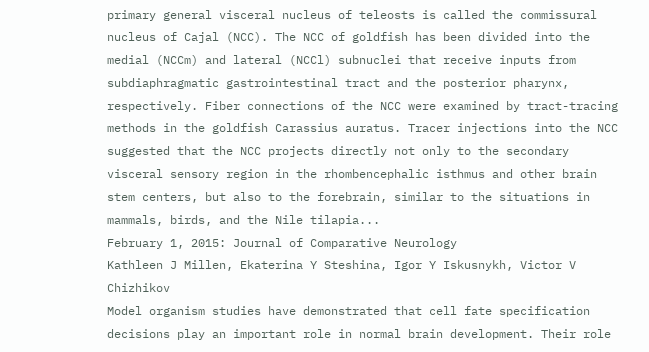primary general visceral nucleus of teleosts is called the commissural nucleus of Cajal (NCC). The NCC of goldfish has been divided into the medial (NCCm) and lateral (NCCl) subnuclei that receive inputs from subdiaphragmatic gastrointestinal tract and the posterior pharynx, respectively. Fiber connections of the NCC were examined by tract-tracing methods in the goldfish Carassius auratus. Tracer injections into the NCC suggested that the NCC projects directly not only to the secondary visceral sensory region in the rhombencephalic isthmus and other brain stem centers, but also to the forebrain, similar to the situations in mammals, birds, and the Nile tilapia...
February 1, 2015: Journal of Comparative Neurology
Kathleen J Millen, Ekaterina Y Steshina, Igor Y Iskusnykh, Victor V Chizhikov
Model organism studies have demonstrated that cell fate specification decisions play an important role in normal brain development. Their role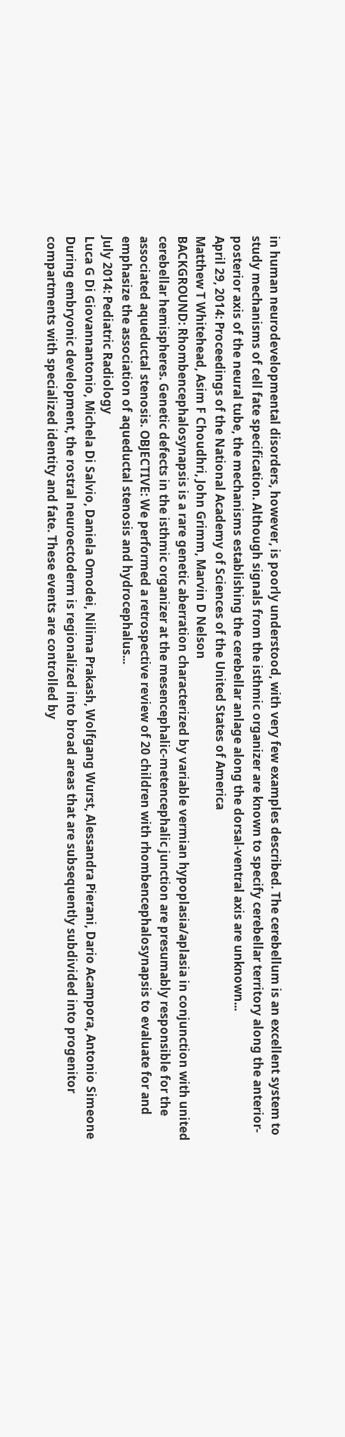in human neurodevelopmental disorders, however, is poorly understood, with very few examples described. The cerebellum is an excellent system to study mechanisms of cell fate specification. Although signals from the isthmic organizer are known to specify cerebellar territory along the anterior-posterior axis of the neural tube, the mechanisms establishing the cerebellar anlage along the dorsal-ventral axis are unknown...
April 29, 2014: Proceedings of the National Academy of Sciences of the United States of America
Matthew T Whitehead, Asim F Choudhri, John Grimm, Marvin D Nelson
BACKGROUND: Rhombencephalosynapsis is a rare genetic aberration characterized by variable vermian hypoplasia/aplasia in conjunction with united cerebellar hemispheres. Genetic defects in the isthmic organizer at the mesencephalic-metencephalic junction are presumably responsible for the associated aqueductal stenosis. OBJECTIVE: We performed a retrospective review of 20 children with rhombencephalosynapsis to evaluate for and emphasize the association of aqueductal stenosis and hydrocephalus...
July 2014: Pediatric Radiology
Luca G Di Giovannantonio, Michela Di Salvio, Daniela Omodei, Nilima Prakash, Wolfgang Wurst, Alessandra Pierani, Dario Acampora, Antonio Simeone
During embryonic development, the rostral neuroectoderm is regionalized into broad areas that are subsequently subdivided into progenitor compartments with specialized identity and fate. These events are controlled by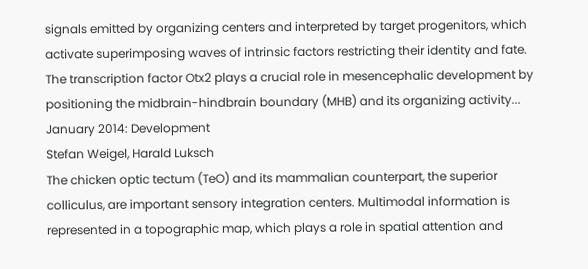signals emitted by organizing centers and interpreted by target progenitors, which activate superimposing waves of intrinsic factors restricting their identity and fate. The transcription factor Otx2 plays a crucial role in mesencephalic development by positioning the midbrain-hindbrain boundary (MHB) and its organizing activity...
January 2014: Development
Stefan Weigel, Harald Luksch
The chicken optic tectum (TeO) and its mammalian counterpart, the superior colliculus, are important sensory integration centers. Multimodal information is represented in a topographic map, which plays a role in spatial attention and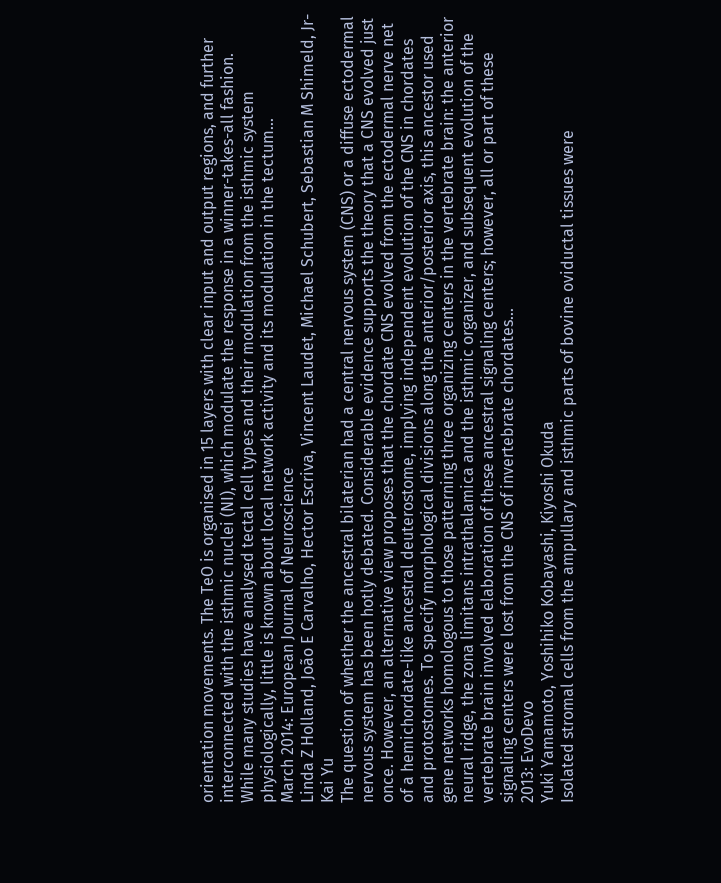orientation movements. The TeO is organised in 15 layers with clear input and output regions, and further interconnected with the isthmic nuclei (NI), which modulate the response in a winner-takes-all fashion. While many studies have analysed tectal cell types and their modulation from the isthmic system physiologically, little is known about local network activity and its modulation in the tectum...
March 2014: European Journal of Neuroscience
Linda Z Holland, João E Carvalho, Hector Escriva, Vincent Laudet, Michael Schubert, Sebastian M Shimeld, Jr-Kai Yu
The question of whether the ancestral bilaterian had a central nervous system (CNS) or a diffuse ectodermal nervous system has been hotly debated. Considerable evidence supports the theory that a CNS evolved just once. However, an alternative view proposes that the chordate CNS evolved from the ectodermal nerve net of a hemichordate-like ancestral deuterostome, implying independent evolution of the CNS in chordates and protostomes. To specify morphological divisions along the anterior/posterior axis, this ancestor used gene networks homologous to those patterning three organizing centers in the vertebrate brain: the anterior neural ridge, the zona limitans intrathalamica and the isthmic organizer, and subsequent evolution of the vertebrate brain involved elaboration of these ancestral signaling centers; however, all or part of these signaling centers were lost from the CNS of invertebrate chordates...
2013: EvoDevo
Yuki Yamamoto, Yoshihiko Kobayashi, Kiyoshi Okuda
Isolated stromal cells from the ampullary and isthmic parts of bovine oviductal tissues were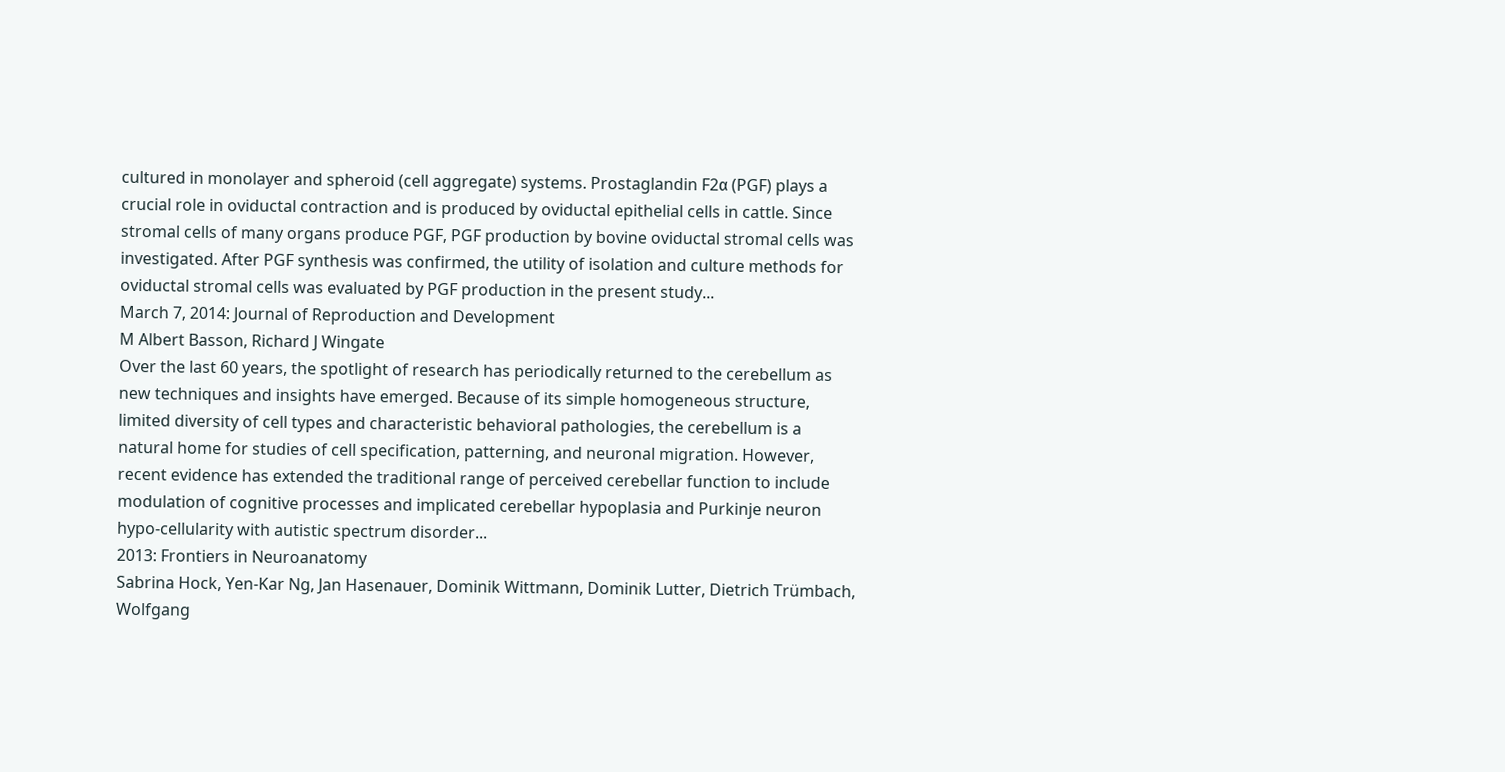cultured in monolayer and spheroid (cell aggregate) systems. Prostaglandin F2α (PGF) plays a crucial role in oviductal contraction and is produced by oviductal epithelial cells in cattle. Since stromal cells of many organs produce PGF, PGF production by bovine oviductal stromal cells was investigated. After PGF synthesis was confirmed, the utility of isolation and culture methods for oviductal stromal cells was evaluated by PGF production in the present study...
March 7, 2014: Journal of Reproduction and Development
M Albert Basson, Richard J Wingate
Over the last 60 years, the spotlight of research has periodically returned to the cerebellum as new techniques and insights have emerged. Because of its simple homogeneous structure, limited diversity of cell types and characteristic behavioral pathologies, the cerebellum is a natural home for studies of cell specification, patterning, and neuronal migration. However, recent evidence has extended the traditional range of perceived cerebellar function to include modulation of cognitive processes and implicated cerebellar hypoplasia and Purkinje neuron hypo-cellularity with autistic spectrum disorder...
2013: Frontiers in Neuroanatomy
Sabrina Hock, Yen-Kar Ng, Jan Hasenauer, Dominik Wittmann, Dominik Lutter, Dietrich Trümbach, Wolfgang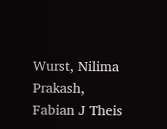Wurst, Nilima Prakash, Fabian J Theis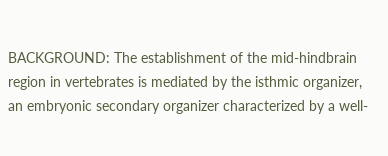BACKGROUND: The establishment of the mid-hindbrain region in vertebrates is mediated by the isthmic organizer, an embryonic secondary organizer characterized by a well-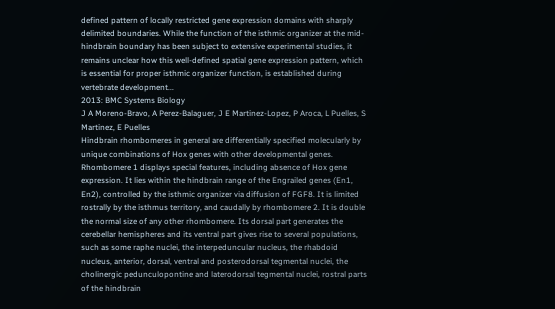defined pattern of locally restricted gene expression domains with sharply delimited boundaries. While the function of the isthmic organizer at the mid-hindbrain boundary has been subject to extensive experimental studies, it remains unclear how this well-defined spatial gene expression pattern, which is essential for proper isthmic organizer function, is established during vertebrate development...
2013: BMC Systems Biology
J A Moreno-Bravo, A Perez-Balaguer, J E Martinez-Lopez, P Aroca, L Puelles, S Martinez, E Puelles
Hindbrain rhombomeres in general are differentially specified molecularly by unique combinations of Hox genes with other developmental genes. Rhombomere 1 displays special features, including absence of Hox gene expression. It lies within the hindbrain range of the Engrailed genes (En1, En2), controlled by the isthmic organizer via diffusion of FGF8. It is limited rostrally by the isthmus territory, and caudally by rhombomere 2. It is double the normal size of any other rhombomere. Its dorsal part generates the cerebellar hemispheres and its ventral part gives rise to several populations, such as some raphe nuclei, the interpeduncular nucleus, the rhabdoid nucleus, anterior, dorsal, ventral and posterodorsal tegmental nuclei, the cholinergic pedunculopontine and laterodorsal tegmental nuclei, rostral parts of the hindbrain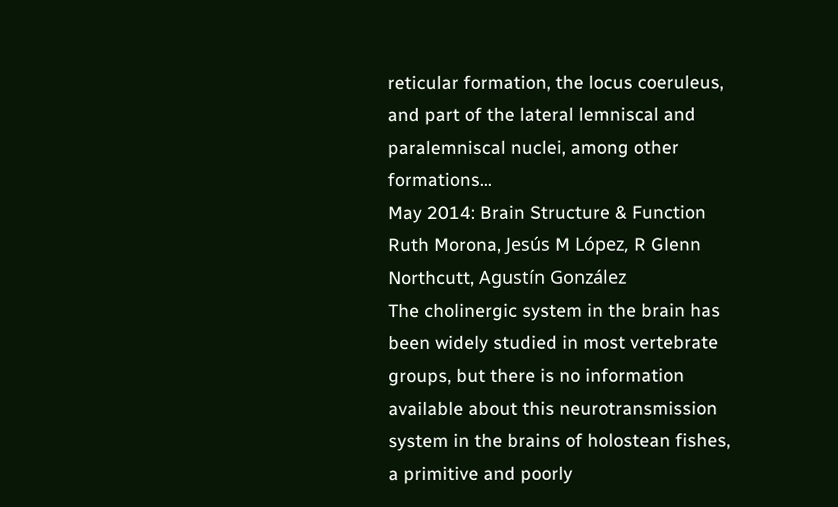reticular formation, the locus coeruleus, and part of the lateral lemniscal and paralemniscal nuclei, among other formations...
May 2014: Brain Structure & Function
Ruth Morona, Jesús M López, R Glenn Northcutt, Agustín González
The cholinergic system in the brain has been widely studied in most vertebrate groups, but there is no information available about this neurotransmission system in the brains of holostean fishes, a primitive and poorly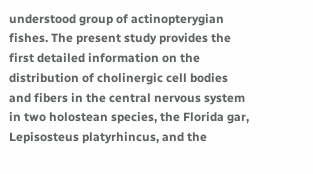understood group of actinopterygian fishes. The present study provides the first detailed information on the distribution of cholinergic cell bodies and fibers in the central nervous system in two holostean species, the Florida gar, Lepisosteus platyrhincus, and the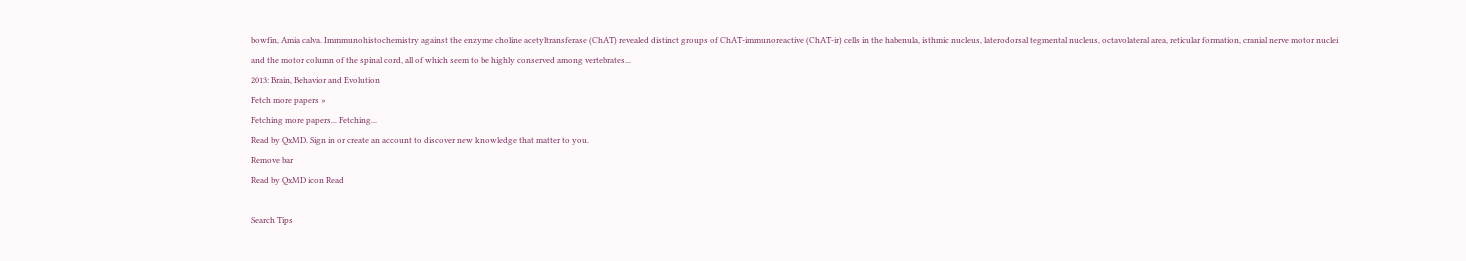bowfin, Amia calva. Immmunohistochemistry against the enzyme choline acetyltransferase (ChAT) revealed distinct groups of ChAT-immunoreactive (ChAT-ir) cells in the habenula, isthmic nucleus, laterodorsal tegmental nucleus, octavolateral area, reticular formation, cranial nerve motor nuclei and the motor column of the spinal cord, all of which seem to be highly conserved among vertebrates...
2013: Brain, Behavior and Evolution
Fetch more papers »
Fetching more papers... Fetching...
Read by QxMD. Sign in or create an account to discover new knowledge that matter to you.
Remove bar
Read by QxMD icon Read

Search Tips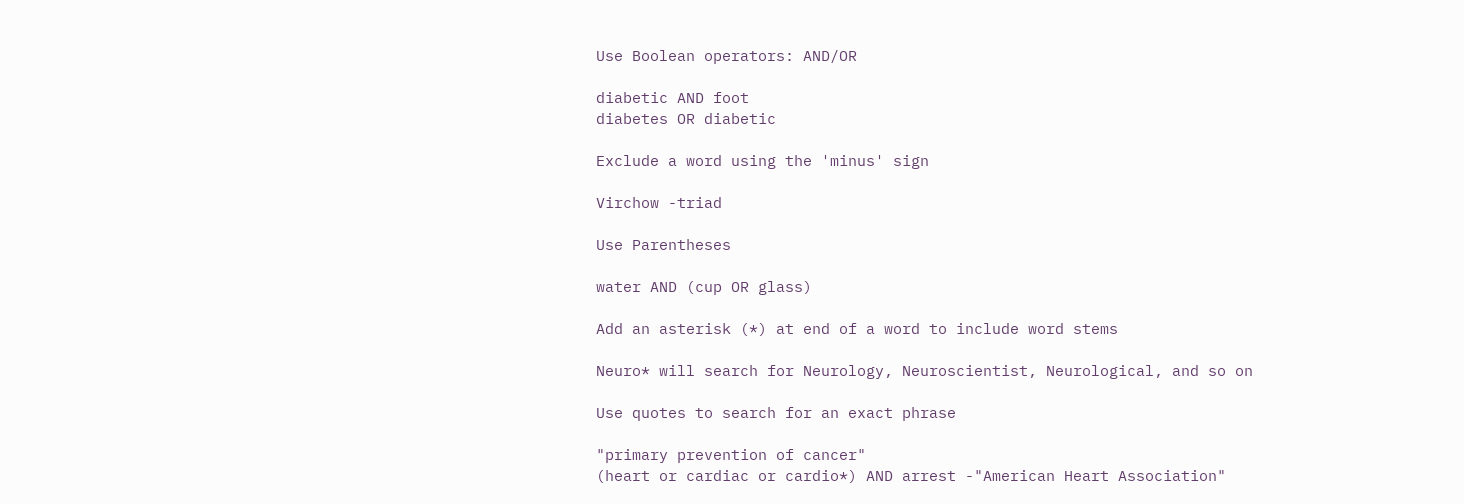Use Boolean operators: AND/OR

diabetic AND foot
diabetes OR diabetic

Exclude a word using the 'minus' sign

Virchow -triad

Use Parentheses

water AND (cup OR glass)

Add an asterisk (*) at end of a word to include word stems

Neuro* will search for Neurology, Neuroscientist, Neurological, and so on

Use quotes to search for an exact phrase

"primary prevention of cancer"
(heart or cardiac or cardio*) AND arrest -"American Heart Association"